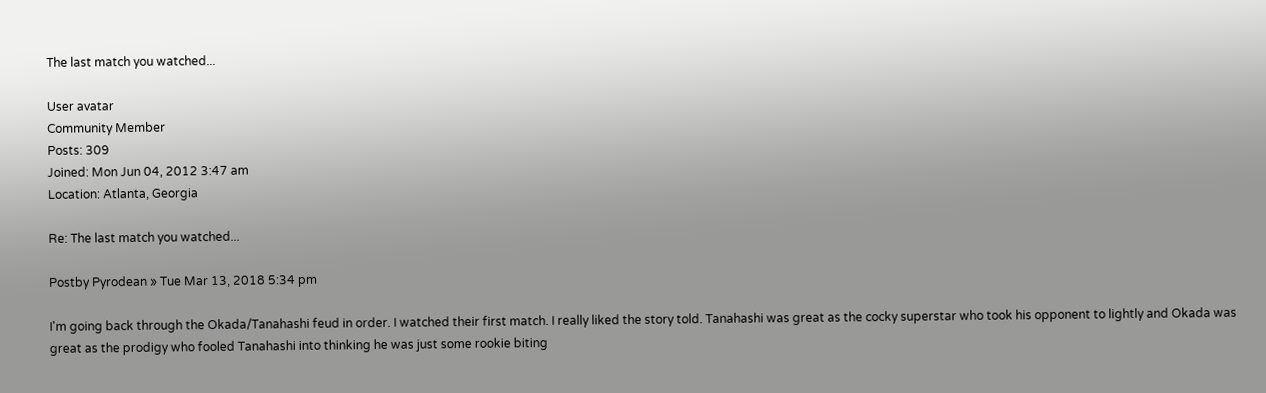The last match you watched...

User avatar
Community Member
Posts: 309
Joined: Mon Jun 04, 2012 3:47 am
Location: Atlanta, Georgia

Re: The last match you watched...

Postby Pyrodean » Tue Mar 13, 2018 5:34 pm

I'm going back through the Okada/Tanahashi feud in order. I watched their first match. I really liked the story told. Tanahashi was great as the cocky superstar who took his opponent to lightly and Okada was great as the prodigy who fooled Tanahashi into thinking he was just some rookie biting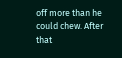off more than he could chew. After that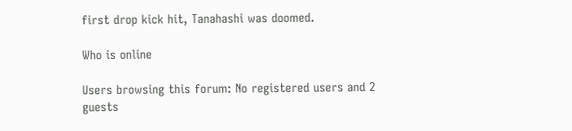first drop kick hit, Tanahashi was doomed.

Who is online

Users browsing this forum: No registered users and 2 guests